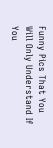Funny Pics That You Will Only Understand If You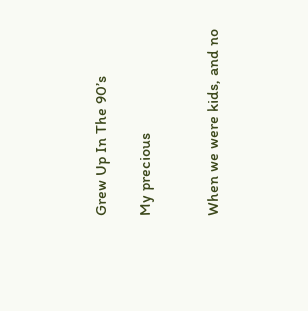Grew Up In The 90’s

My precious


When we were kids, and no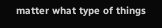matter what type of things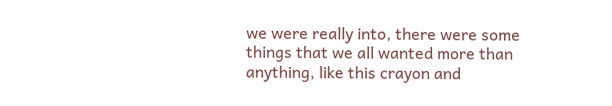we were really into, there were some things that we all wanted more than anything, like this crayon and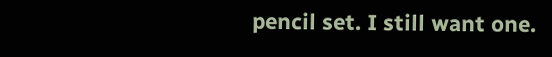pencil set. I still want one.